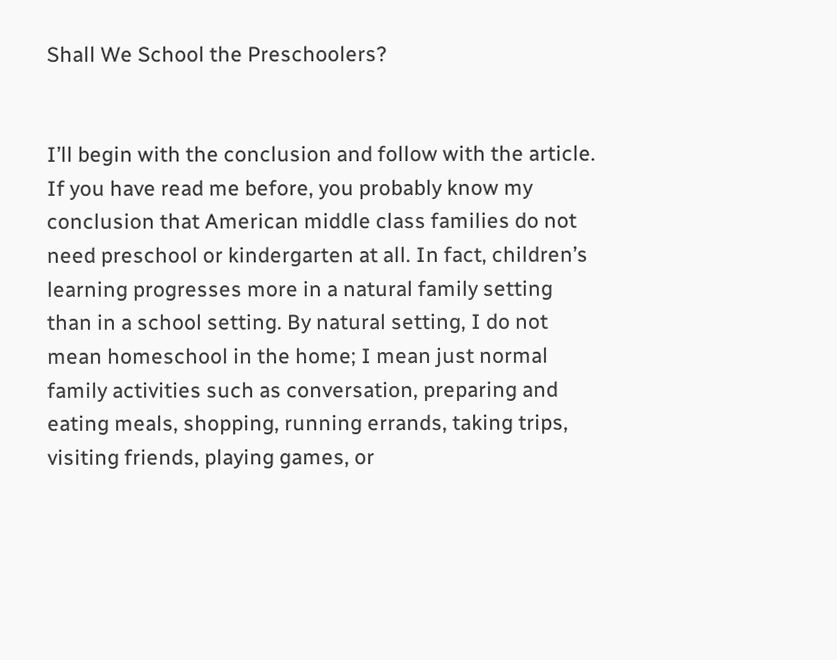Shall We School the Preschoolers?


I’ll begin with the conclusion and follow with the article. If you have read me before, you probably know my conclusion that American middle class families do not need preschool or kindergarten at all. In fact, children’s learning progresses more in a natural family setting than in a school setting. By natural setting, I do not mean homeschool in the home; I mean just normal family activities such as conversation, preparing and eating meals, shopping, running errands, taking trips, visiting friends, playing games, or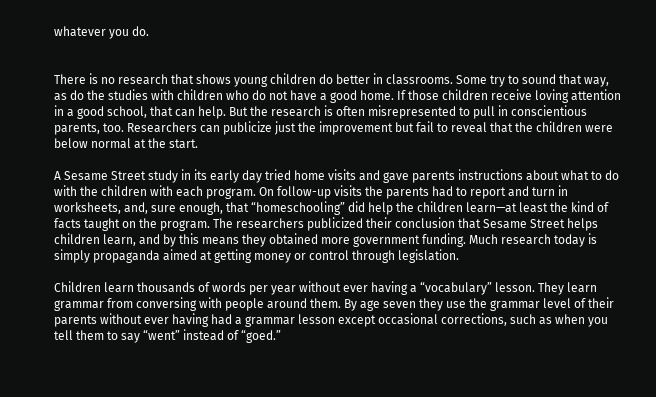whatever you do.


There is no research that shows young children do better in classrooms. Some try to sound that way, as do the studies with children who do not have a good home. If those children receive loving attention in a good school, that can help. But the research is often misrepresented to pull in conscientious parents, too. Researchers can publicize just the improvement but fail to reveal that the children were below normal at the start.

A Sesame Street study in its early day tried home visits and gave parents instructions about what to do with the children with each program. On follow-up visits the parents had to report and turn in worksheets, and, sure enough, that “homeschooling” did help the children learn—at least the kind of facts taught on the program. The researchers publicized their conclusion that Sesame Street helps children learn, and by this means they obtained more government funding. Much research today is simply propaganda aimed at getting money or control through legislation.

Children learn thousands of words per year without ever having a “vocabulary” lesson. They learn grammar from conversing with people around them. By age seven they use the grammar level of their parents without ever having had a grammar lesson except occasional corrections, such as when you tell them to say “went” instead of “goed.”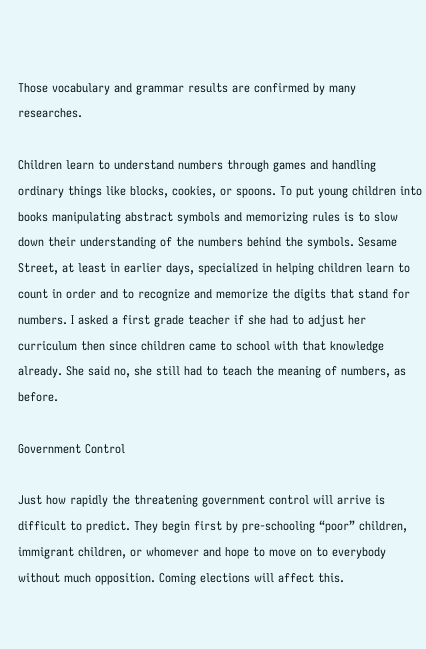Those vocabulary and grammar results are confirmed by many researches.

Children learn to understand numbers through games and handling ordinary things like blocks, cookies, or spoons. To put young children into books manipulating abstract symbols and memorizing rules is to slow down their understanding of the numbers behind the symbols. Sesame Street, at least in earlier days, specialized in helping children learn to count in order and to recognize and memorize the digits that stand for numbers. I asked a first grade teacher if she had to adjust her curriculum then since children came to school with that knowledge already. She said no, she still had to teach the meaning of numbers, as before.

Government Control

Just how rapidly the threatening government control will arrive is difficult to predict. They begin first by pre-schooling “poor” children, immigrant children, or whomever and hope to move on to everybody without much opposition. Coming elections will affect this.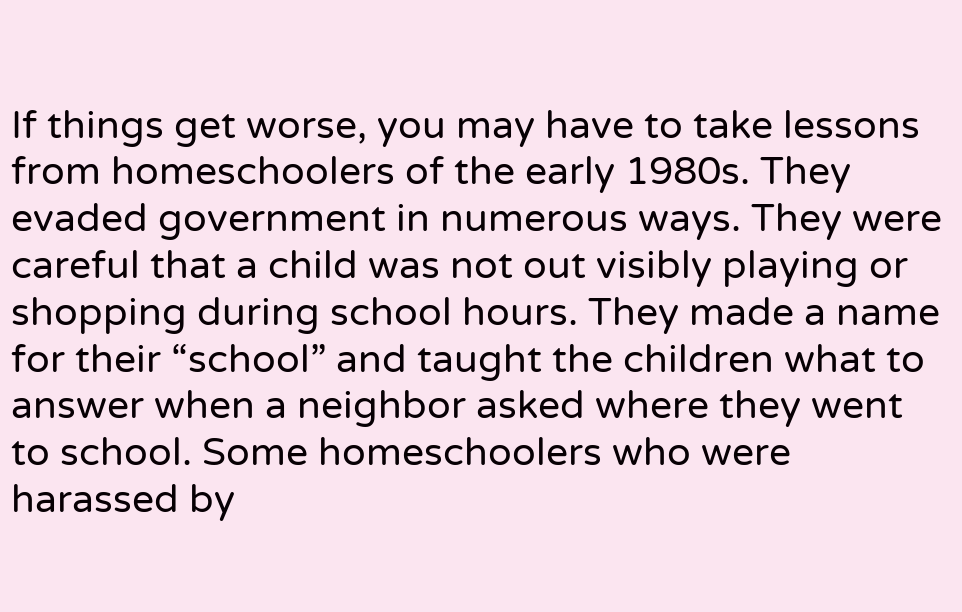If things get worse, you may have to take lessons from homeschoolers of the early 1980s. They evaded government in numerous ways. They were careful that a child was not out visibly playing or shopping during school hours. They made a name for their “school” and taught the children what to answer when a neighbor asked where they went to school. Some homeschoolers who were harassed by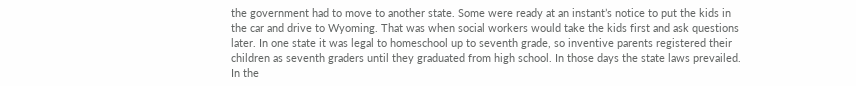the government had to move to another state. Some were ready at an instant’s notice to put the kids in the car and drive to Wyoming. That was when social workers would take the kids first and ask questions later. In one state it was legal to homeschool up to seventh grade, so inventive parents registered their children as seventh graders until they graduated from high school. In those days the state laws prevailed. In the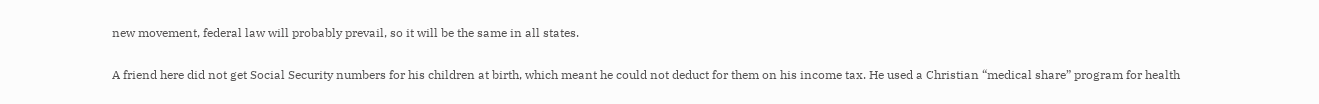new movement, federal law will probably prevail, so it will be the same in all states.

A friend here did not get Social Security numbers for his children at birth, which meant he could not deduct for them on his income tax. He used a Christian “medical share” program for health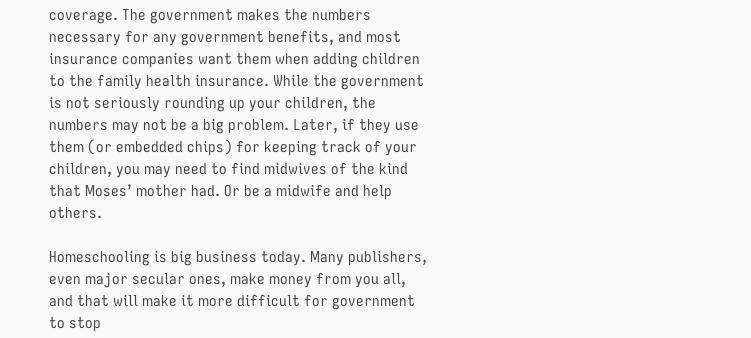coverage. The government makes the numbers necessary for any government benefits, and most insurance companies want them when adding children to the family health insurance. While the government is not seriously rounding up your children, the numbers may not be a big problem. Later, if they use them (or embedded chips) for keeping track of your children, you may need to find midwives of the kind that Moses’ mother had. Or be a midwife and help others.

Homeschooling is big business today. Many publishers, even major secular ones, make money from you all, and that will make it more difficult for government to stop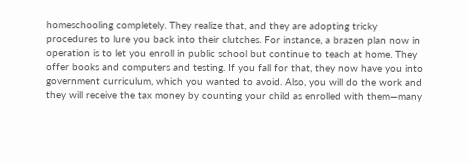homeschooling completely. They realize that, and they are adopting tricky procedures to lure you back into their clutches. For instance, a brazen plan now in operation is to let you enroll in public school but continue to teach at home. They offer books and computers and testing. If you fall for that, they now have you into government curriculum, which you wanted to avoid. Also, you will do the work and they will receive the tax money by counting your child as enrolled with them—many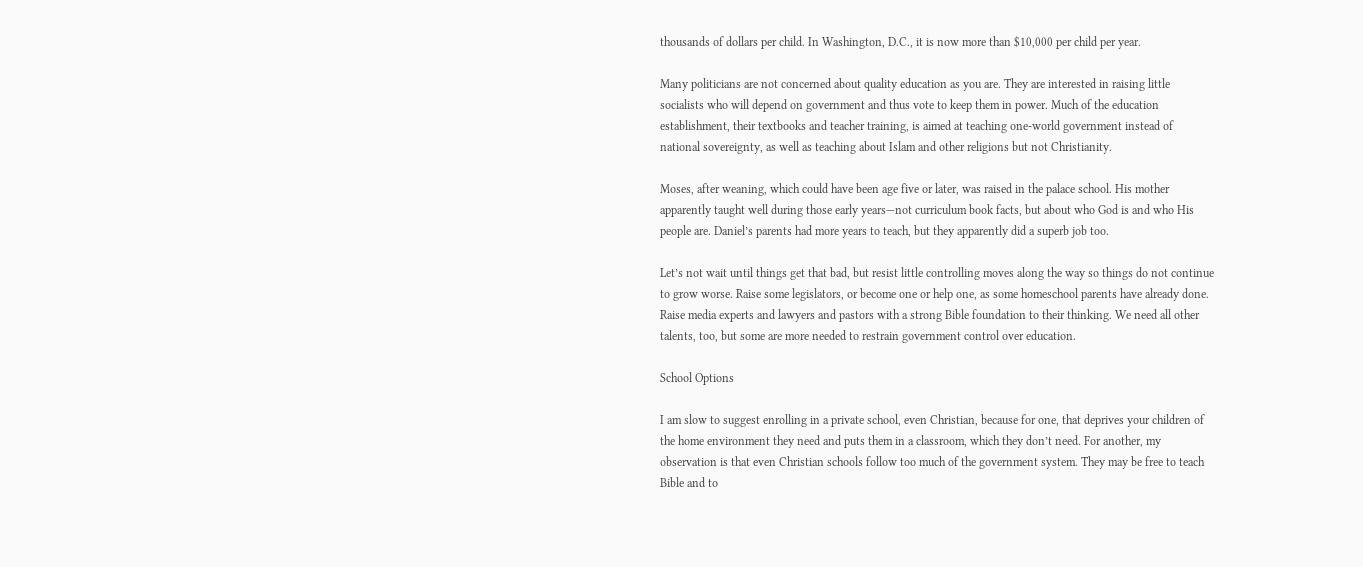thousands of dollars per child. In Washington, D.C., it is now more than $10,000 per child per year.

Many politicians are not concerned about quality education as you are. They are interested in raising little socialists who will depend on government and thus vote to keep them in power. Much of the education establishment, their textbooks and teacher training, is aimed at teaching one-world government instead of national sovereignty, as well as teaching about Islam and other religions but not Christianity.

Moses, after weaning, which could have been age five or later, was raised in the palace school. His mother apparently taught well during those early years—not curriculum book facts, but about who God is and who His people are. Daniel’s parents had more years to teach, but they apparently did a superb job too.

Let’s not wait until things get that bad, but resist little controlling moves along the way so things do not continue to grow worse. Raise some legislators, or become one or help one, as some homeschool parents have already done. Raise media experts and lawyers and pastors with a strong Bible foundation to their thinking. We need all other talents, too, but some are more needed to restrain government control over education.

School Options

I am slow to suggest enrolling in a private school, even Christian, because for one, that deprives your children of the home environment they need and puts them in a classroom, which they don’t need. For another, my observation is that even Christian schools follow too much of the government system. They may be free to teach Bible and to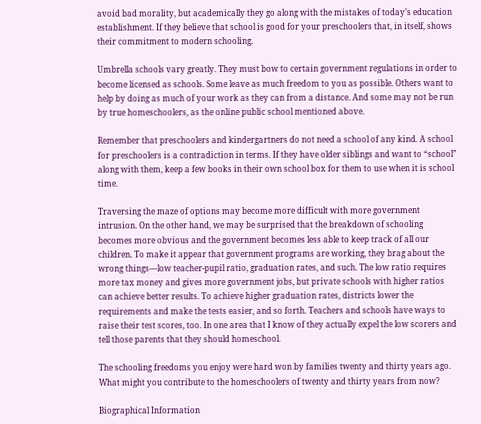avoid bad morality, but academically they go along with the mistakes of today’s education establishment. If they believe that school is good for your preschoolers that, in itself, shows their commitment to modern schooling.

Umbrella schools vary greatly. They must bow to certain government regulations in order to become licensed as schools. Some leave as much freedom to you as possible. Others want to help by doing as much of your work as they can from a distance. And some may not be run by true homeschoolers, as the online public school mentioned above.

Remember that preschoolers and kindergartners do not need a school of any kind. A school for preschoolers is a contradiction in terms. If they have older siblings and want to “school” along with them, keep a few books in their own school box for them to use when it is school time.

Traversing the maze of options may become more difficult with more government intrusion. On the other hand, we may be surprised that the breakdown of schooling becomes more obvious and the government becomes less able to keep track of all our children. To make it appear that government programs are working, they brag about the wrong things—low teacher-pupil ratio, graduation rates, and such. The low ratio requires more tax money and gives more government jobs, but private schools with higher ratios can achieve better results. To achieve higher graduation rates, districts lower the requirements and make the tests easier, and so forth. Teachers and schools have ways to raise their test scores, too. In one area that I know of they actually expel the low scorers and tell those parents that they should homeschool.

The schooling freedoms you enjoy were hard won by families twenty and thirty years ago. What might you contribute to the homeschoolers of twenty and thirty years from now?

Biographical Information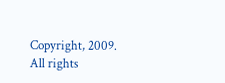Copyright, 2009. All rights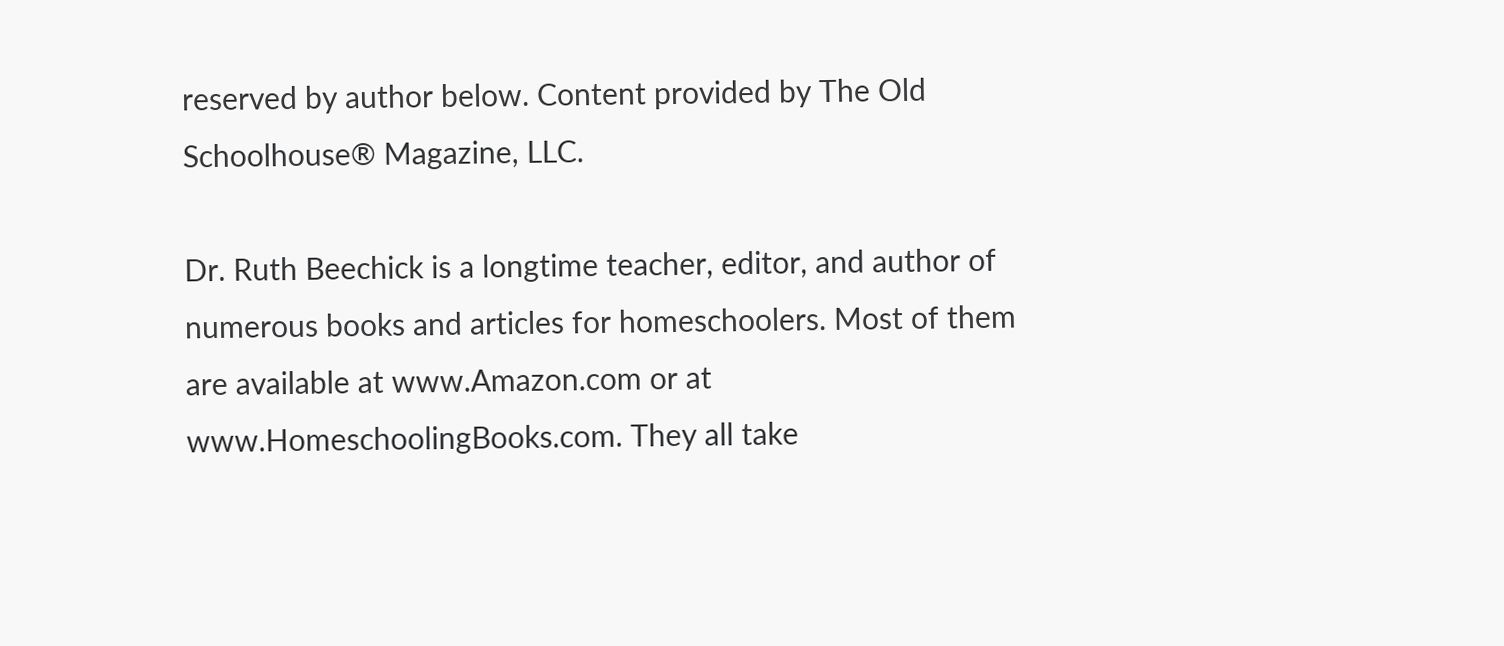reserved by author below. Content provided by The Old Schoolhouse® Magazine, LLC.

Dr. Ruth Beechick is a longtime teacher, editor, and author of numerous books and articles for homeschoolers. Most of them are available at www.Amazon.com or at www.HomeschoolingBooks.com. They all take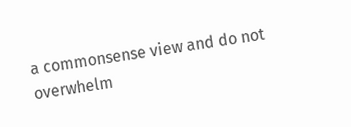a commonsense view and do not overwhelm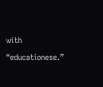with “educationese.”